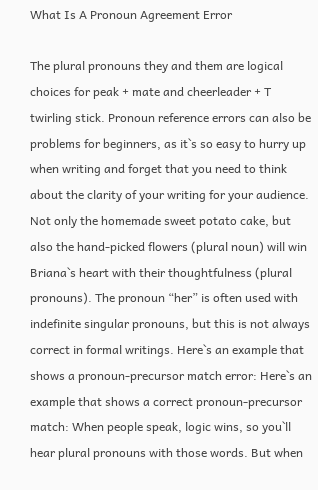What Is A Pronoun Agreement Error

The plural pronouns they and them are logical choices for peak + mate and cheerleader + T twirling stick. Pronoun reference errors can also be problems for beginners, as it`s so easy to hurry up when writing and forget that you need to think about the clarity of your writing for your audience. Not only the homemade sweet potato cake, but also the hand-picked flowers (plural noun) will win Briana`s heart with their thoughtfulness (plural pronouns). The pronoun “her” is often used with indefinite singular pronouns, but this is not always correct in formal writings. Here`s an example that shows a pronoun-precursor match error: Here`s an example that shows a correct pronoun-precursor match: When people speak, logic wins, so you`ll hear plural pronouns with those words. But when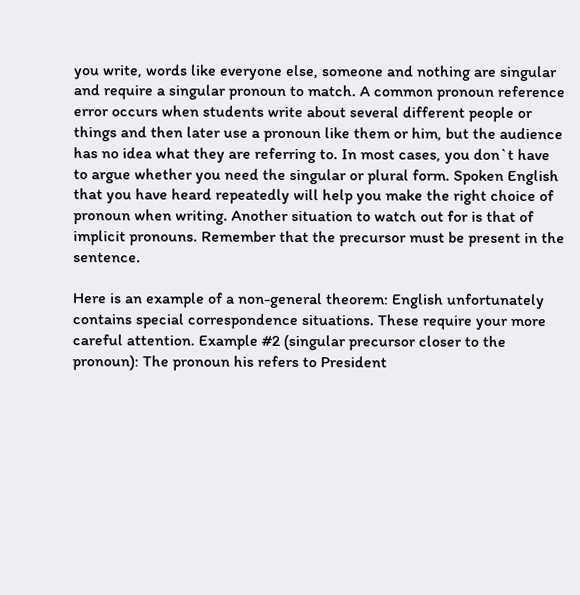you write, words like everyone else, someone and nothing are singular and require a singular pronoun to match. A common pronoun reference error occurs when students write about several different people or things and then later use a pronoun like them or him, but the audience has no idea what they are referring to. In most cases, you don`t have to argue whether you need the singular or plural form. Spoken English that you have heard repeatedly will help you make the right choice of pronoun when writing. Another situation to watch out for is that of implicit pronouns. Remember that the precursor must be present in the sentence.

Here is an example of a non-general theorem: English unfortunately contains special correspondence situations. These require your more careful attention. Example #2 (singular precursor closer to the pronoun): The pronoun his refers to President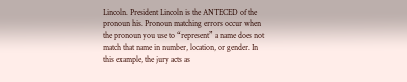Lincoln. President Lincoln is the ANTECED of the pronoun his. Pronoun matching errors occur when the pronoun you use to “represent” a name does not match that name in number, location, or gender. In this example, the jury acts as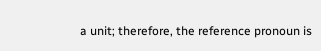a unit; therefore, the reference pronoun is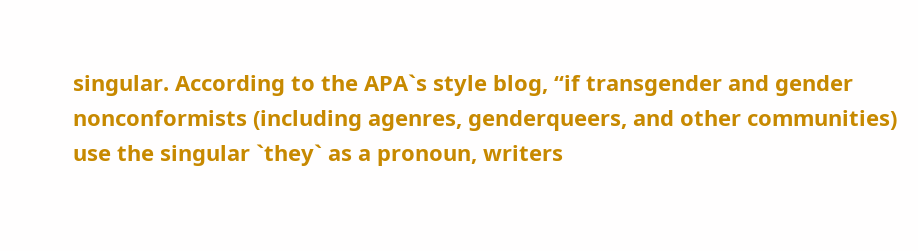singular. According to the APA`s style blog, “if transgender and gender nonconformists (including agenres, genderqueers, and other communities) use the singular `they` as a pronoun, writers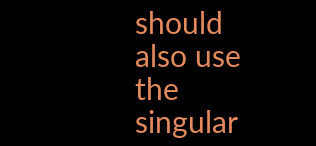should also use the singular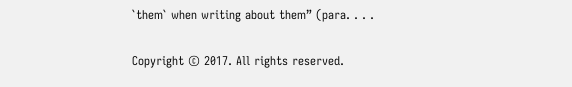`them` when writing about them” (para. . . .

Copyright © 2017. All rights reserved.